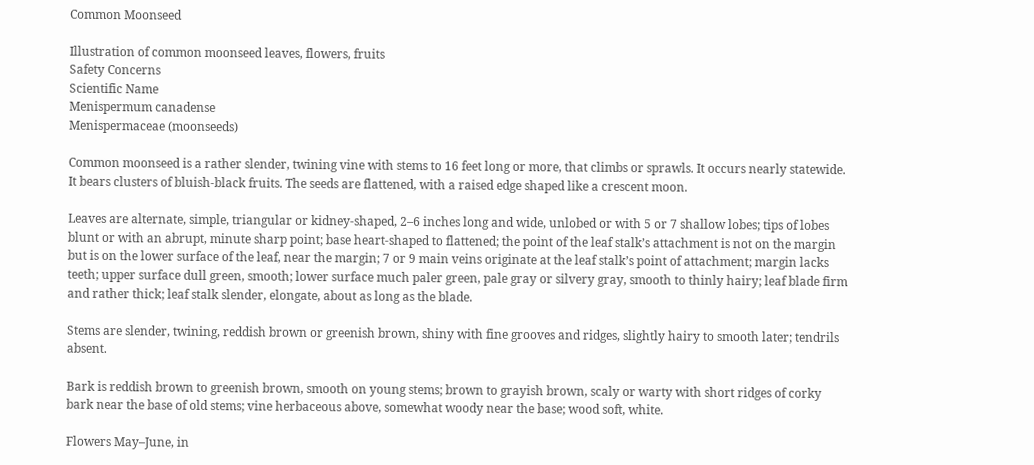Common Moonseed

Illustration of common moonseed leaves, flowers, fruits
Safety Concerns
Scientific Name
Menispermum canadense
Menispermaceae (moonseeds)

Common moonseed is a rather slender, twining vine with stems to 16 feet long or more, that climbs or sprawls. It occurs nearly statewide. It bears clusters of bluish-black fruits. The seeds are flattened, with a raised edge shaped like a crescent moon.

Leaves are alternate, simple, triangular or kidney-shaped, 2–6 inches long and wide, unlobed or with 5 or 7 shallow lobes; tips of lobes blunt or with an abrupt, minute sharp point; base heart-shaped to flattened; the point of the leaf stalk’s attachment is not on the margin but is on the lower surface of the leaf, near the margin; 7 or 9 main veins originate at the leaf stalk’s point of attachment; margin lacks teeth; upper surface dull green, smooth; lower surface much paler green, pale gray or silvery gray, smooth to thinly hairy; leaf blade firm and rather thick; leaf stalk slender, elongate, about as long as the blade.

Stems are slender, twining, reddish brown or greenish brown, shiny with fine grooves and ridges, slightly hairy to smooth later; tendrils absent.

Bark is reddish brown to greenish brown, smooth on young stems; brown to grayish brown, scaly or warty with short ridges of corky bark near the base of old stems; vine herbaceous above, somewhat woody near the base; wood soft, white.

Flowers May–June, in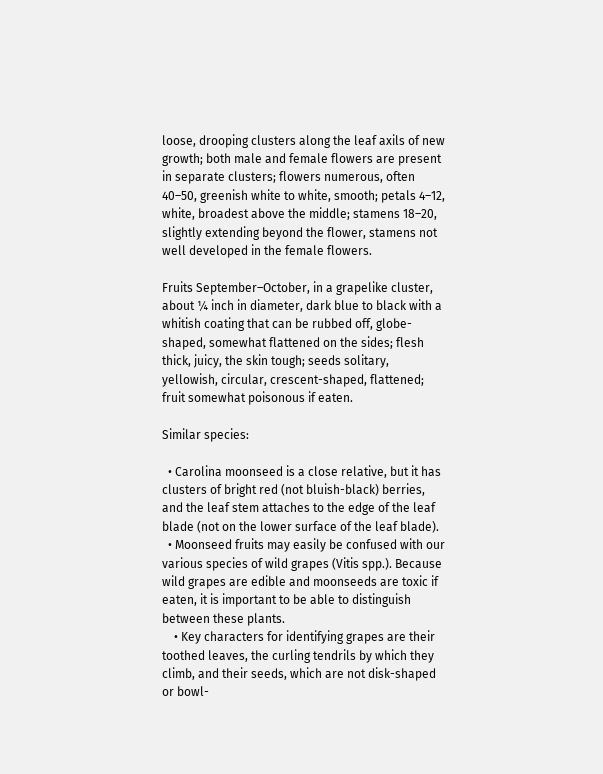loose, drooping clusters along the leaf axils of new growth; both male and female flowers are present in separate clusters; flowers numerous, often 40–50, greenish white to white, smooth; petals 4–12, white, broadest above the middle; stamens 18–20, slightly extending beyond the flower, stamens not well developed in the female flowers.

Fruits September–October, in a grapelike cluster, about ¼ inch in diameter, dark blue to black with a whitish coating that can be rubbed off, globe-shaped, somewhat flattened on the sides; flesh thick, juicy, the skin tough; seeds solitary, yellowish, circular, crescent-shaped, flattened; fruit somewhat poisonous if eaten.

Similar species:

  • Carolina moonseed is a close relative, but it has clusters of bright red (not bluish-black) berries, and the leaf stem attaches to the edge of the leaf blade (not on the lower surface of the leaf blade).
  • Moonseed fruits may easily be confused with our various species of wild grapes (Vitis spp.). Because wild grapes are edible and moonseeds are toxic if eaten, it is important to be able to distinguish between these plants.
    • Key characters for identifying grapes are their toothed leaves, the curling tendrils by which they climb, and their seeds, which are not disk-shaped or bowl-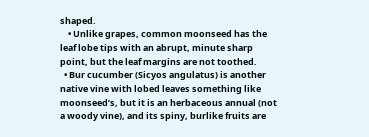shaped.
    • Unlike grapes, common moonseed has the leaf lobe tips with an abrupt, minute sharp point, but the leaf margins are not toothed.
  • Bur cucumber (Sicyos angulatus) is another native vine with lobed leaves something like moonseed’s, but it is an herbaceous annual (not a woody vine), and its spiny, burlike fruits are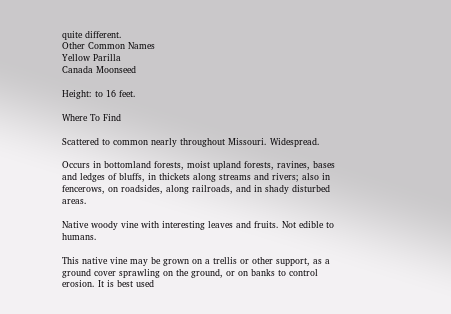quite different.
Other Common Names
Yellow Parilla
Canada Moonseed

Height: to 16 feet.

Where To Find

Scattered to common nearly throughout Missouri. Widespread.

Occurs in bottomland forests, moist upland forests, ravines, bases and ledges of bluffs, in thickets along streams and rivers; also in fencerows, on roadsides, along railroads, and in shady disturbed areas.

Native woody vine with interesting leaves and fruits. Not edible to humans.

This native vine may be grown on a trellis or other support, as a ground cover sprawling on the ground, or on banks to control erosion. It is best used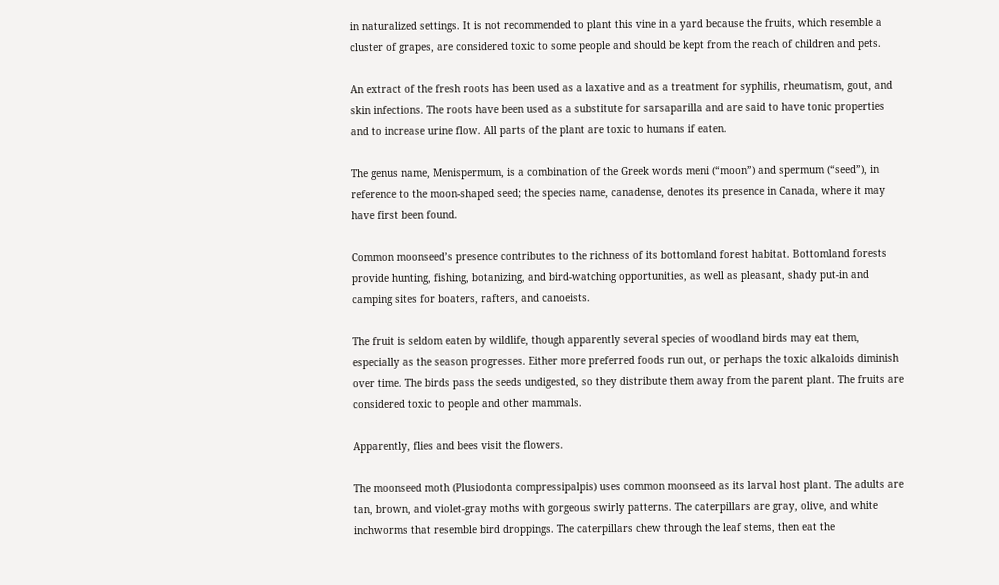in naturalized settings. It is not recommended to plant this vine in a yard because the fruits, which resemble a cluster of grapes, are considered toxic to some people and should be kept from the reach of children and pets.

An extract of the fresh roots has been used as a laxative and as a treatment for syphilis, rheumatism, gout, and skin infections. The roots have been used as a substitute for sarsaparilla and are said to have tonic properties and to increase urine flow. All parts of the plant are toxic to humans if eaten.

The genus name, Menispermum, is a combination of the Greek words meni (“moon”) and spermum (“seed”), in reference to the moon-shaped seed; the species name, canadense, denotes its presence in Canada, where it may have first been found.

Common moonseed’s presence contributes to the richness of its bottomland forest habitat. Bottomland forests provide hunting, fishing, botanizing, and bird-watching opportunities, as well as pleasant, shady put-in and camping sites for boaters, rafters, and canoeists.

The fruit is seldom eaten by wildlife, though apparently several species of woodland birds may eat them, especially as the season progresses. Either more preferred foods run out, or perhaps the toxic alkaloids diminish over time. The birds pass the seeds undigested, so they distribute them away from the parent plant. The fruits are considered toxic to people and other mammals.

Apparently, flies and bees visit the flowers.

The moonseed moth (Plusiodonta compressipalpis) uses common moonseed as its larval host plant. The adults are tan, brown, and violet-gray moths with gorgeous swirly patterns. The caterpillars are gray, olive, and white inchworms that resemble bird droppings. The caterpillars chew through the leaf stems, then eat the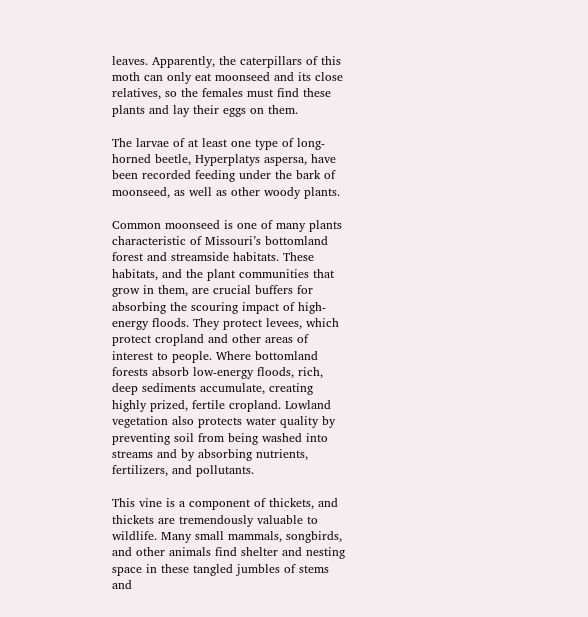leaves. Apparently, the caterpillars of this moth can only eat moonseed and its close relatives, so the females must find these plants and lay their eggs on them.

The larvae of at least one type of long-horned beetle, Hyperplatys aspersa, have been recorded feeding under the bark of moonseed, as well as other woody plants.

Common moonseed is one of many plants characteristic of Missouri’s bottomland forest and streamside habitats. These habitats, and the plant communities that grow in them, are crucial buffers for absorbing the scouring impact of high-energy floods. They protect levees, which protect cropland and other areas of interest to people. Where bottomland forests absorb low-energy floods, rich, deep sediments accumulate, creating highly prized, fertile cropland. Lowland vegetation also protects water quality by preventing soil from being washed into streams and by absorbing nutrients, fertilizers, and pollutants.

This vine is a component of thickets, and thickets are tremendously valuable to wildlife. Many small mammals, songbirds, and other animals find shelter and nesting space in these tangled jumbles of stems and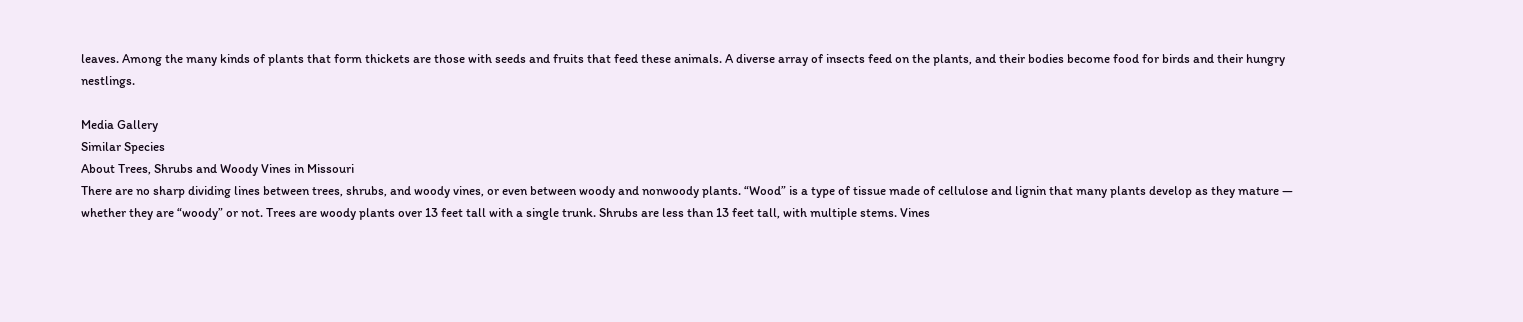leaves. Among the many kinds of plants that form thickets are those with seeds and fruits that feed these animals. A diverse array of insects feed on the plants, and their bodies become food for birds and their hungry nestlings.

Media Gallery
Similar Species
About Trees, Shrubs and Woody Vines in Missouri
There are no sharp dividing lines between trees, shrubs, and woody vines, or even between woody and nonwoody plants. “Wood” is a type of tissue made of cellulose and lignin that many plants develop as they mature — whether they are “woody” or not. Trees are woody plants over 13 feet tall with a single trunk. Shrubs are less than 13 feet tall, with multiple stems. Vines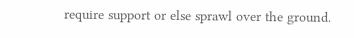require support or else sprawl over the ground.